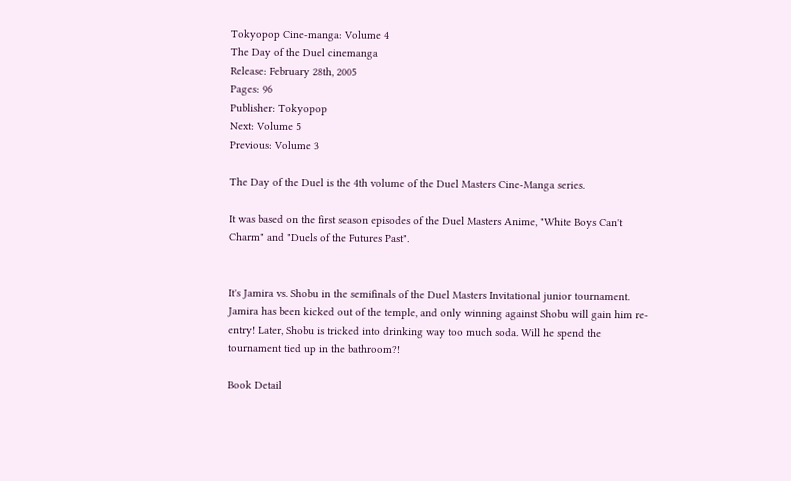Tokyopop Cine-manga: Volume 4
The Day of the Duel cinemanga
Release: February 28th, 2005
Pages: 96
Publisher: Tokyopop
Next: Volume 5
Previous: Volume 3

The Day of the Duel is the 4th volume of the Duel Masters Cine-Manga series.

It was based on the first season episodes of the Duel Masters Anime, "White Boys Can't Charm" and "Duels of the Futures Past".


It's Jamira vs. Shobu in the semifinals of the Duel Masters Invitational junior tournament. Jamira has been kicked out of the temple, and only winning against Shobu will gain him re-entry! Later, Shobu is tricked into drinking way too much soda. Will he spend the tournament tied up in the bathroom?!

Book Detail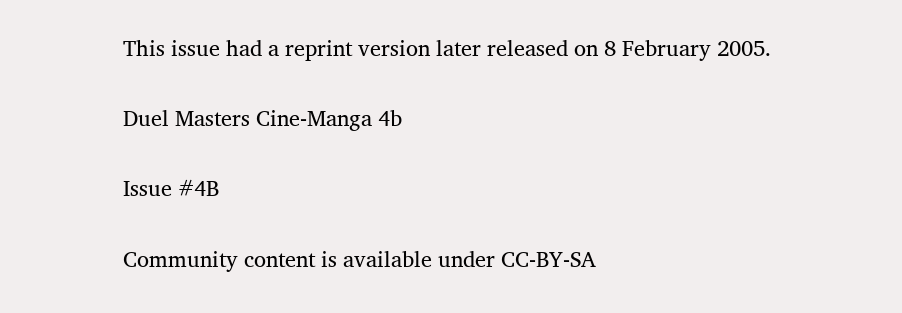This issue had a reprint version later released on 8 February 2005.

Duel Masters Cine-Manga 4b

Issue #4B

Community content is available under CC-BY-SA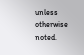unless otherwise noted.